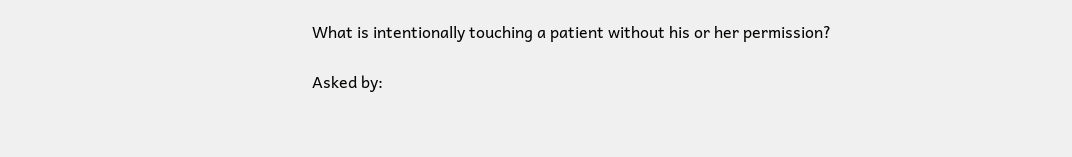What is intentionally touching a patient without his or her permission?

Asked by: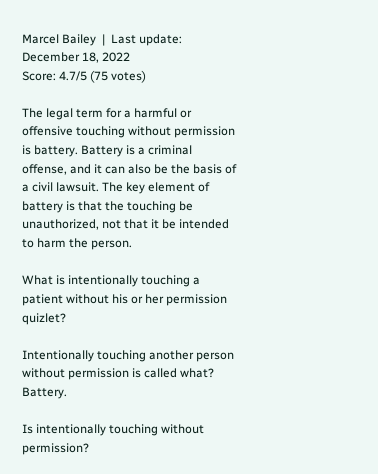Marcel Bailey  |  Last update: December 18, 2022
Score: 4.7/5 (75 votes)

The legal term for a harmful or offensive touching without permission is battery. Battery is a criminal offense, and it can also be the basis of a civil lawsuit. The key element of battery is that the touching be unauthorized, not that it be intended to harm the person.

What is intentionally touching a patient without his or her permission quizlet?

Intentionally touching another person without permission is called what? Battery.

Is intentionally touching without permission?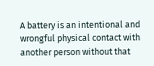A battery is an intentional and wrongful physical contact with another person without that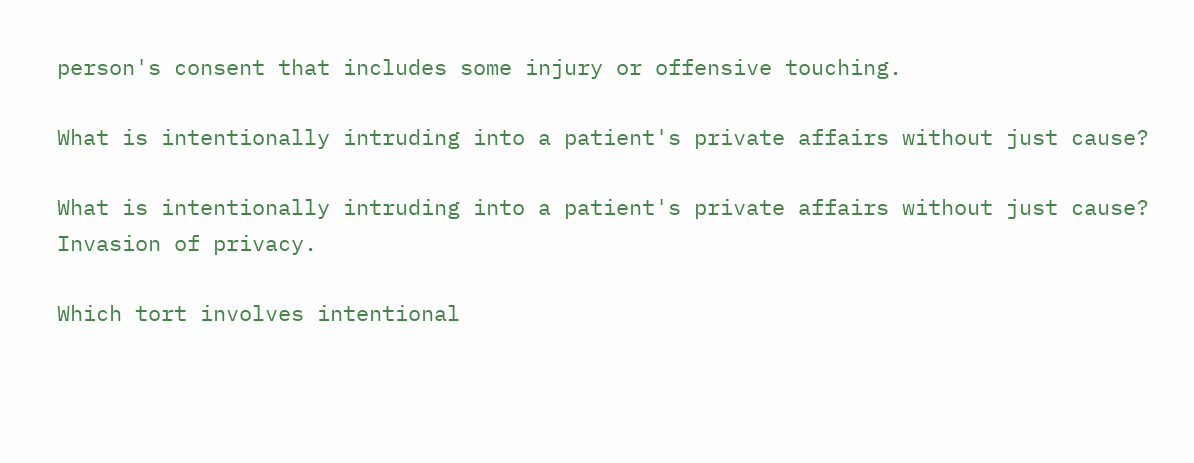person's consent that includes some injury or offensive touching.

What is intentionally intruding into a patient's private affairs without just cause?

What is intentionally intruding into a patient's private affairs without just cause? Invasion of privacy.

Which tort involves intentional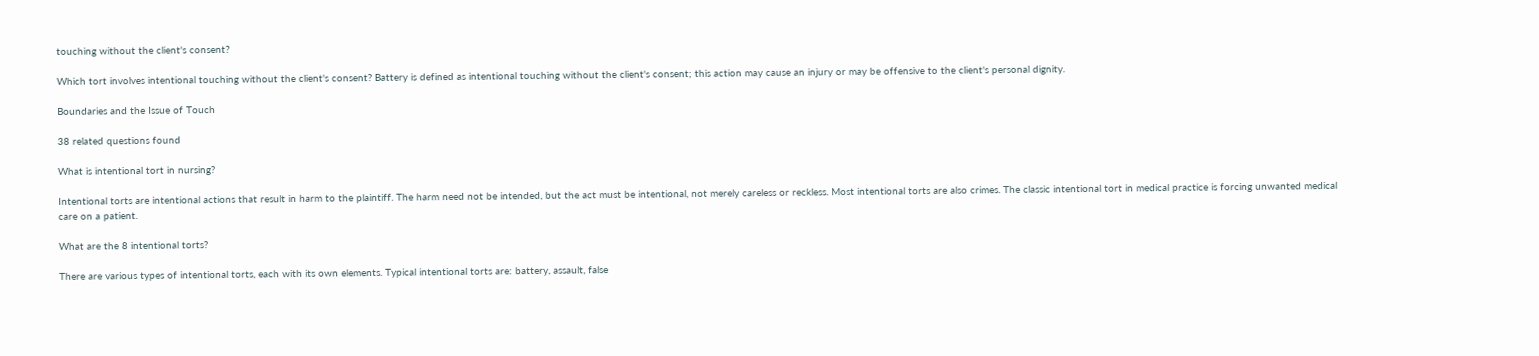touching without the client's consent?

Which tort involves intentional touching without the client's consent? Battery is defined as intentional touching without the client's consent; this action may cause an injury or may be offensive to the client's personal dignity.

Boundaries and the Issue of Touch

38 related questions found

What is intentional tort in nursing?

Intentional torts are intentional actions that result in harm to the plaintiff. The harm need not be intended, but the act must be intentional, not merely careless or reckless. Most intentional torts are also crimes. The classic intentional tort in medical practice is forcing unwanted medical care on a patient.

What are the 8 intentional torts?

There are various types of intentional torts, each with its own elements. Typical intentional torts are: battery, assault, false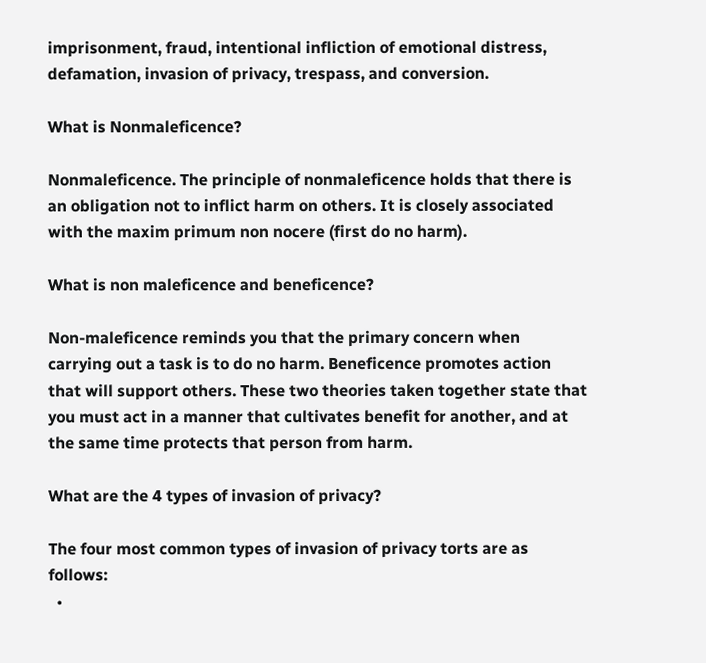imprisonment, fraud, intentional infliction of emotional distress, defamation, invasion of privacy, trespass, and conversion.

What is Nonmaleficence?

Nonmaleficence. The principle of nonmaleficence holds that there is an obligation not to inflict harm on others. It is closely associated with the maxim primum non nocere (first do no harm).

What is non maleficence and beneficence?

Non-maleficence reminds you that the primary concern when carrying out a task is to do no harm. Beneficence promotes action that will support others. These two theories taken together state that you must act in a manner that cultivates benefit for another, and at the same time protects that person from harm.

What are the 4 types of invasion of privacy?

The four most common types of invasion of privacy torts are as follows:
  •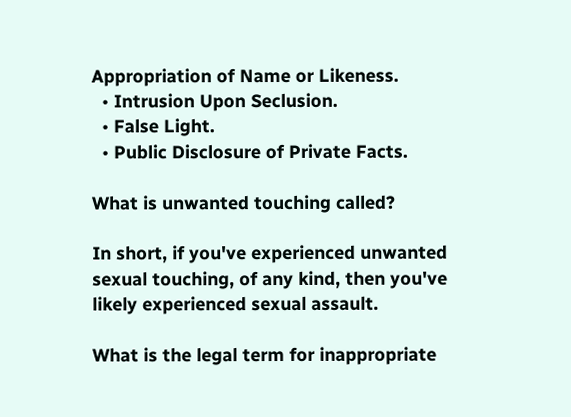Appropriation of Name or Likeness.
  • Intrusion Upon Seclusion.
  • False Light.
  • Public Disclosure of Private Facts.

What is unwanted touching called?

In short, if you've experienced unwanted sexual touching, of any kind, then you've likely experienced sexual assault.

What is the legal term for inappropriate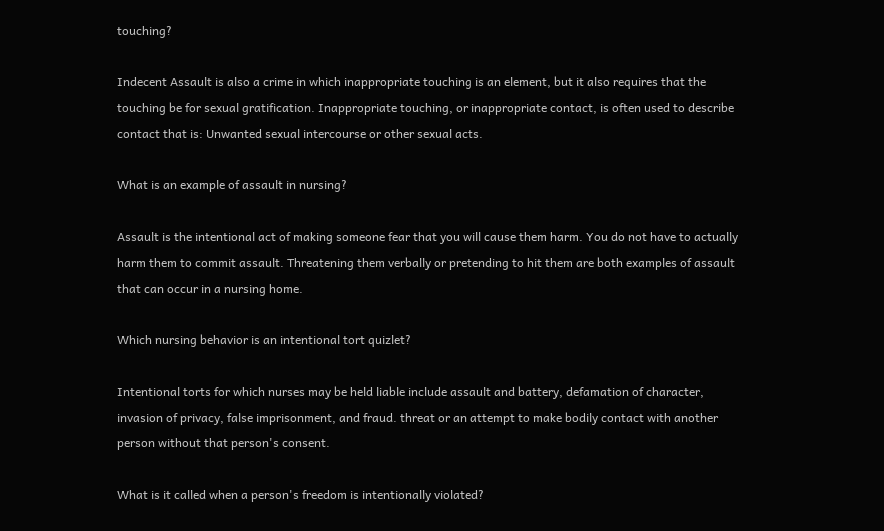touching?

Indecent Assault is also a crime in which inappropriate touching is an element, but it also requires that the touching be for sexual gratification. Inappropriate touching, or inappropriate contact, is often used to describe contact that is: Unwanted sexual intercourse or other sexual acts.

What is an example of assault in nursing?

Assault is the intentional act of making someone fear that you will cause them harm. You do not have to actually harm them to commit assault. Threatening them verbally or pretending to hit them are both examples of assault that can occur in a nursing home.

Which nursing behavior is an intentional tort quizlet?

Intentional torts for which nurses may be held liable include assault and battery, defamation of character, invasion of privacy, false imprisonment, and fraud. threat or an attempt to make bodily contact with another person without that person's consent.

What is it called when a person's freedom is intentionally violated?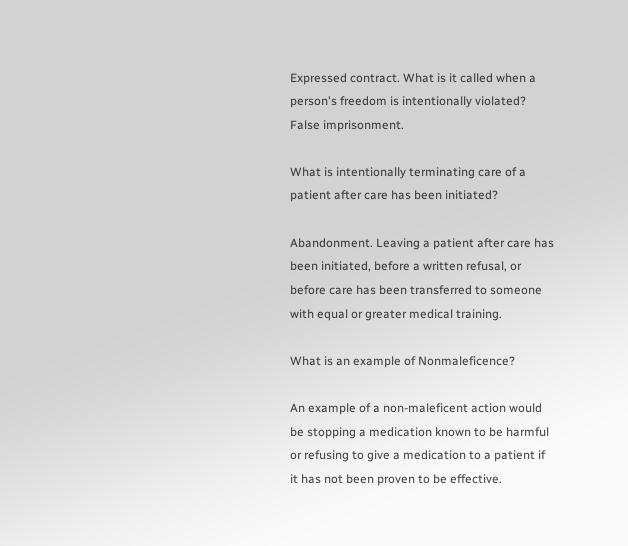Expressed contract. What is it called when a person's freedom is intentionally violated? False imprisonment.

What is intentionally terminating care of a patient after care has been initiated?

Abandonment. Leaving a patient after care has been initiated, before a written refusal, or before care has been transferred to someone with equal or greater medical training.

What is an example of Nonmaleficence?

An example of a non-maleficent action would be stopping a medication known to be harmful or refusing to give a medication to a patient if it has not been proven to be effective.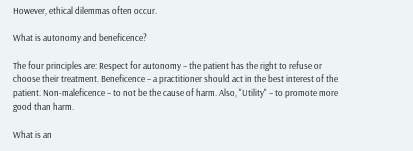However, ethical dilemmas often occur.

What is autonomy and beneficence?

The four principles are: Respect for autonomy – the patient has the right to refuse or choose their treatment. Beneficence – a practitioner should act in the best interest of the patient. Non-maleficence – to not be the cause of harm. Also, "Utility" – to promote more good than harm.

What is an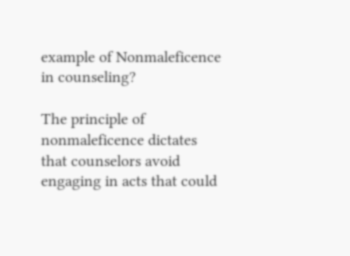example of Nonmaleficence in counseling?

The principle of nonmaleficence dictates that counselors avoid engaging in acts that could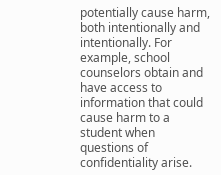potentially cause harm, both intentionally and intentionally. For example, school counselors obtain and have access to information that could cause harm to a student when questions of confidentiality arise.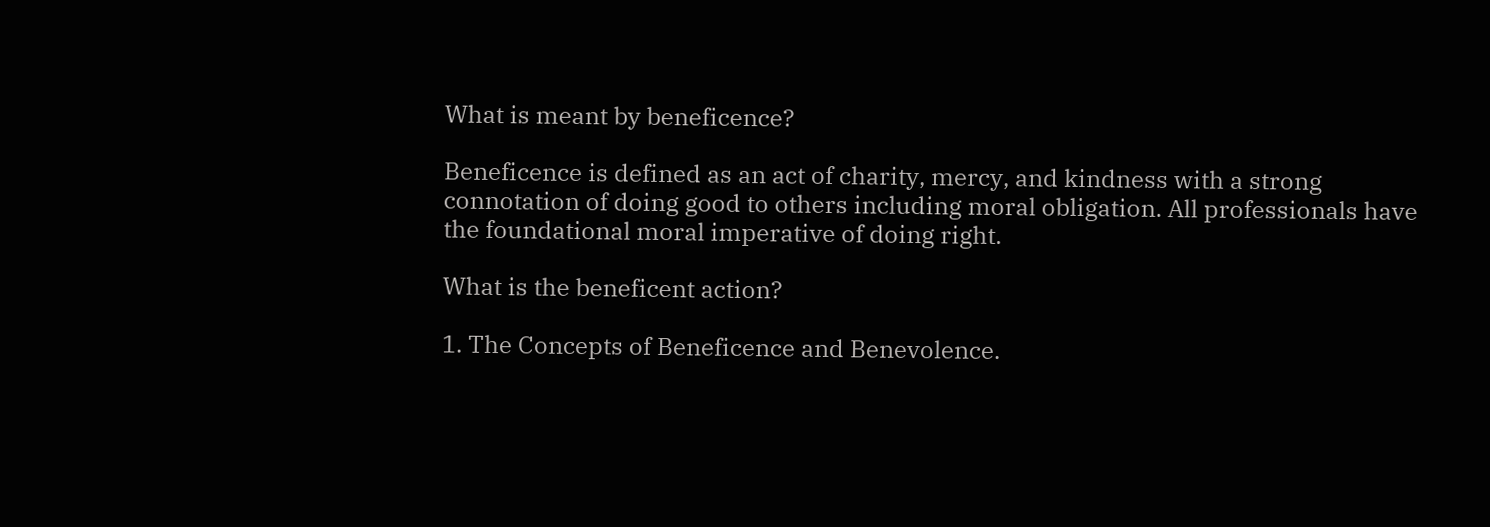What is meant by beneficence?

Beneficence is defined as an act of charity, mercy, and kindness with a strong connotation of doing good to others including moral obligation. All professionals have the foundational moral imperative of doing right.

What is the beneficent action?

1. The Concepts of Beneficence and Benevolence.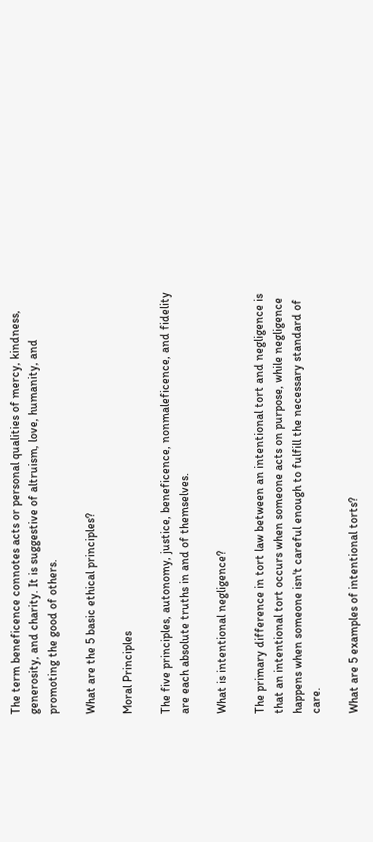The term beneficence connotes acts or personal qualities of mercy, kindness, generosity, and charity. It is suggestive of altruism, love, humanity, and promoting the good of others.

What are the 5 basic ethical principles?

Moral Principles

The five principles, autonomy, justice, beneficence, nonmaleficence, and fidelity are each absolute truths in and of themselves.

What is intentional negligence?

The primary difference in tort law between an intentional tort and negligence is that an intentional tort occurs when someone acts on purpose, while negligence happens when someone isn't careful enough to fulfill the necessary standard of care.

What are 5 examples of intentional torts?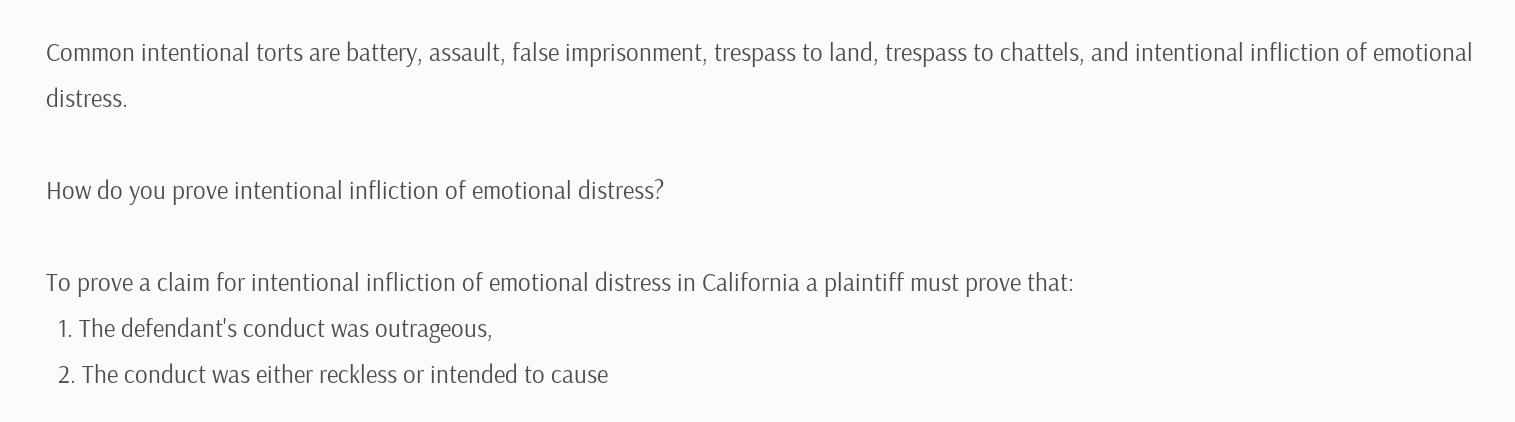Common intentional torts are battery, assault, false imprisonment, trespass to land, trespass to chattels, and intentional infliction of emotional distress.

How do you prove intentional infliction of emotional distress?

To prove a claim for intentional infliction of emotional distress in California a plaintiff must prove that:
  1. The defendant's conduct was outrageous,
  2. The conduct was either reckless or intended to cause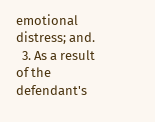emotional distress; and.
  3. As a result of the defendant's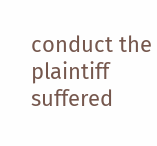conduct the plaintiff suffered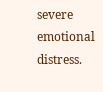severe emotional distress.